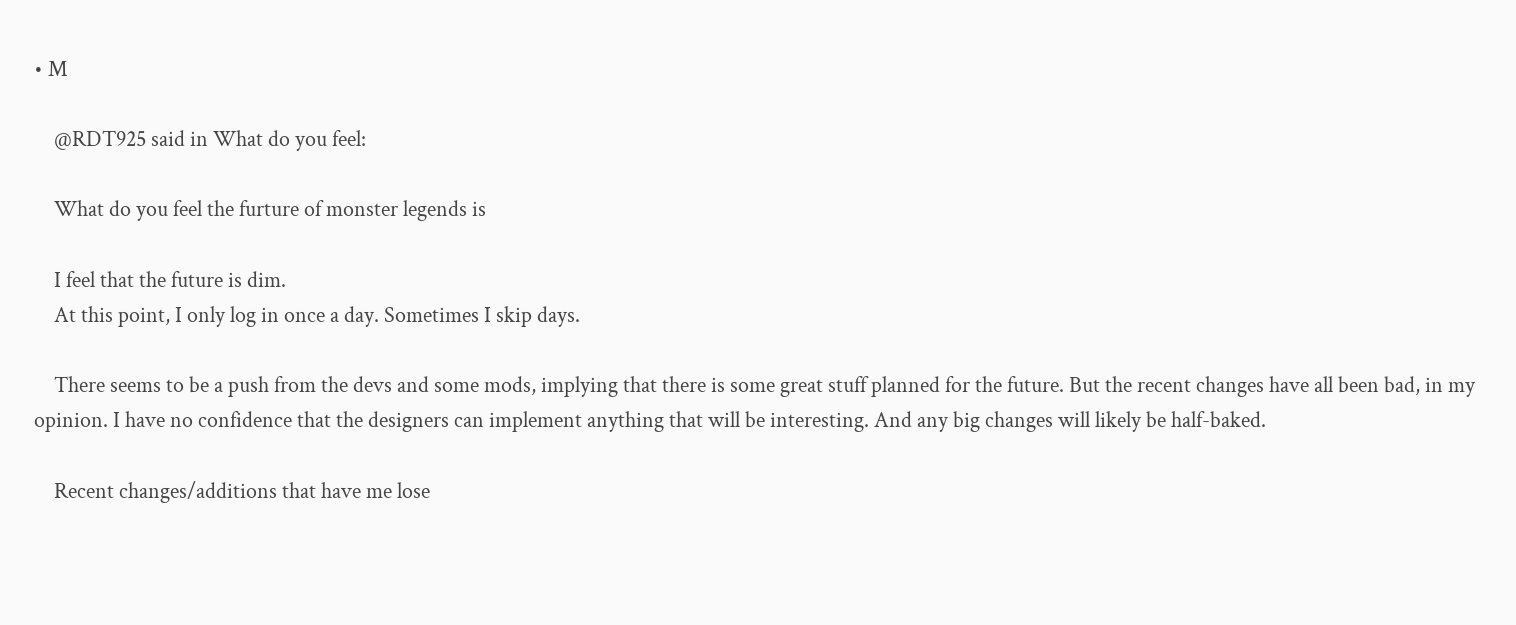• M

    @RDT925 said in What do you feel:

    What do you feel the furture of monster legends is

    I feel that the future is dim.
    At this point, I only log in once a day. Sometimes I skip days.

    There seems to be a push from the devs and some mods, implying that there is some great stuff planned for the future. But the recent changes have all been bad, in my opinion. I have no confidence that the designers can implement anything that will be interesting. And any big changes will likely be half-baked.

    Recent changes/additions that have me lose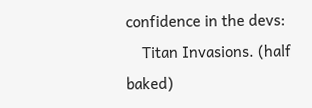confidence in the devs:
    Titan Invasions. (half baked)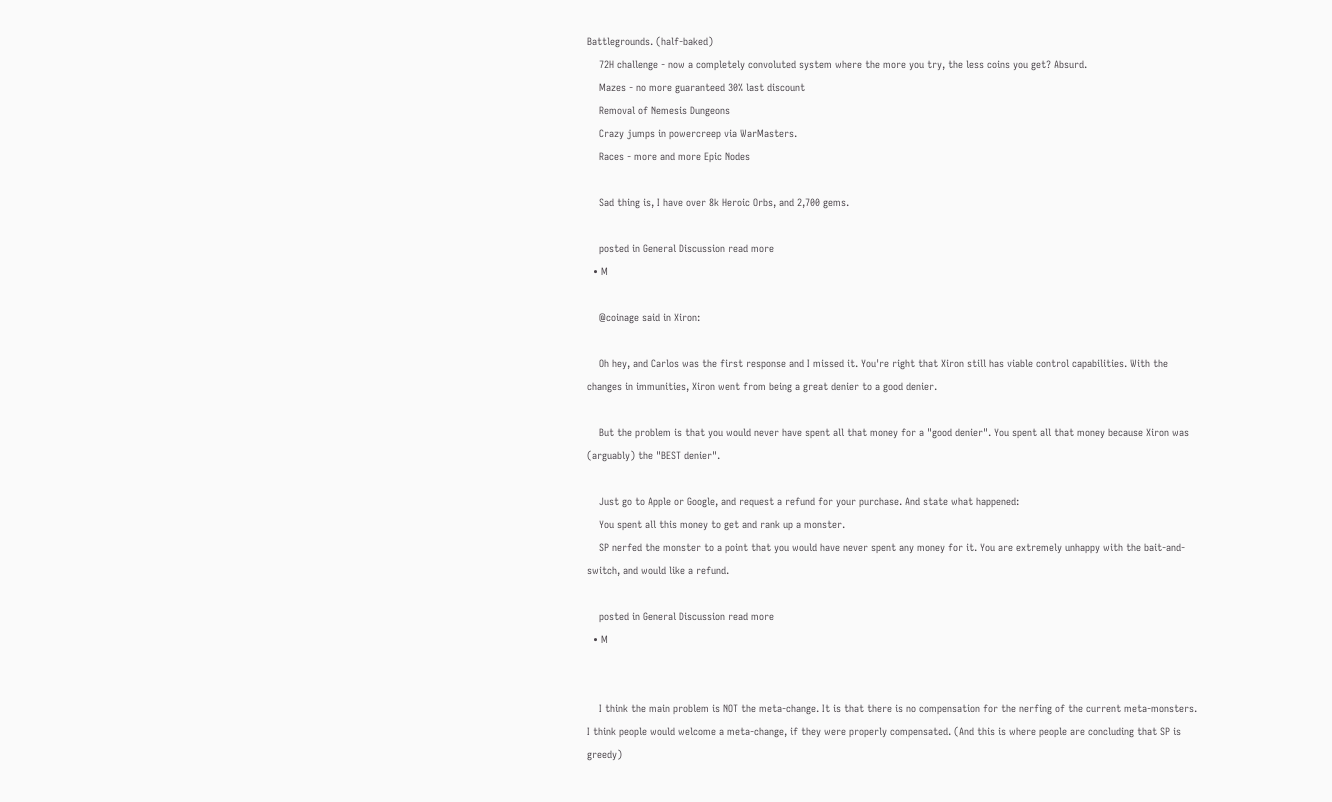Battlegrounds. (half-baked)
    72H challenge - now a completely convoluted system where the more you try, the less coins you get? Absurd.
    Mazes - no more guaranteed 30% last discount
    Removal of Nemesis Dungeons
    Crazy jumps in powercreep via WarMasters.
    Races - more and more Epic Nodes

    Sad thing is, I have over 8k Heroic Orbs, and 2,700 gems.

    posted in General Discussion read more
  • M

    @coinage said in Xiron:

    Oh hey, and Carlos was the first response and I missed it. You're right that Xiron still has viable control capabilities. With the changes in immunities, Xiron went from being a great denier to a good denier.

    But the problem is that you would never have spent all that money for a "good denier". You spent all that money because Xiron was (arguably) the "BEST denier".

    Just go to Apple or Google, and request a refund for your purchase. And state what happened:
    You spent all this money to get and rank up a monster.
    SP nerfed the monster to a point that you would have never spent any money for it. You are extremely unhappy with the bait-and-switch, and would like a refund.

    posted in General Discussion read more
  • M


    I think the main problem is NOT the meta-change. It is that there is no compensation for the nerfing of the current meta-monsters. I think people would welcome a meta-change, if they were properly compensated. (And this is where people are concluding that SP is greedy)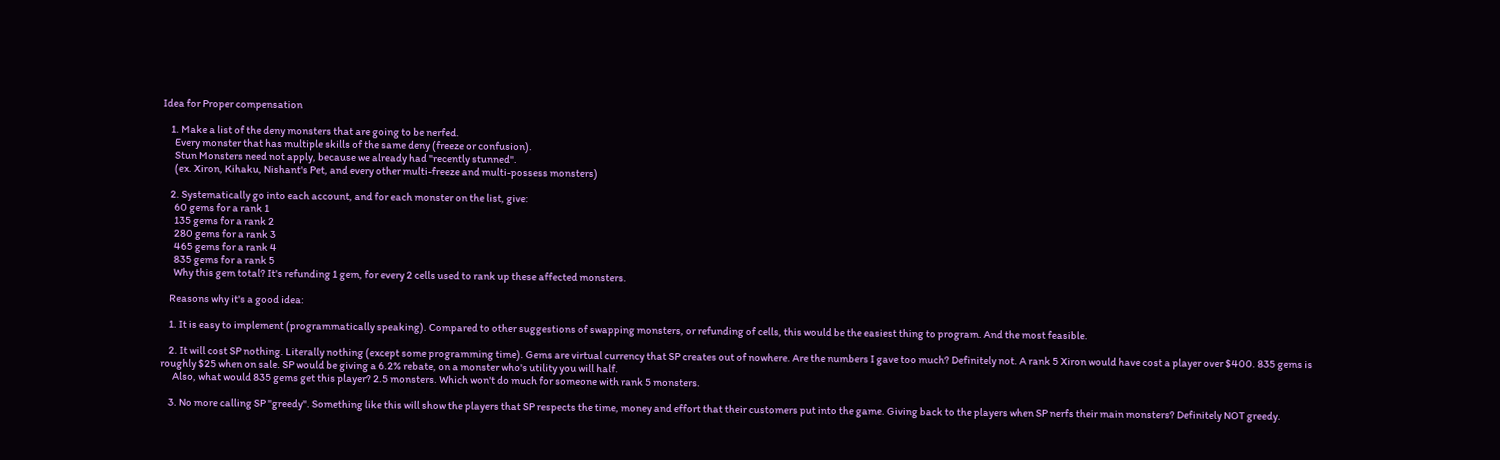Idea for Proper compensation

    1. Make a list of the deny monsters that are going to be nerfed.
      Every monster that has multiple skills of the same deny (freeze or confusion).
      Stun Monsters need not apply, because we already had "recently stunned".
      (ex. Xiron, Kihaku, Nishant's Pet, and every other multi-freeze and multi-possess monsters)

    2. Systematically go into each account, and for each monster on the list, give:
      60 gems for a rank 1
      135 gems for a rank 2
      280 gems for a rank 3
      465 gems for a rank 4
      835 gems for a rank 5
      Why this gem total? It's refunding 1 gem, for every 2 cells used to rank up these affected monsters.

    Reasons why it's a good idea:

    1. It is easy to implement (programmatically speaking). Compared to other suggestions of swapping monsters, or refunding of cells, this would be the easiest thing to program. And the most feasible.

    2. It will cost SP nothing. Literally nothing (except some programming time). Gems are virtual currency that SP creates out of nowhere. Are the numbers I gave too much? Definitely not. A rank 5 Xiron would have cost a player over $400. 835 gems is roughly $25 when on sale. SP would be giving a 6.2% rebate, on a monster who's utility you will half.
      Also, what would 835 gems get this player? 2.5 monsters. Which won't do much for someone with rank 5 monsters.

    3. No more calling SP "greedy". Something like this will show the players that SP respects the time, money and effort that their customers put into the game. Giving back to the players when SP nerfs their main monsters? Definitely NOT greedy.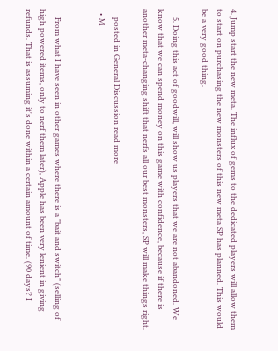4. Jump start the new meta. The influx of gems to the dedicated players will allow them to start on purchasing the new monsters of this new meta SP has planned. This would be a very good thing.

    5. Doing this act of goodwill, will show us players that we are not abandoned. We know that we can spend money on this game with confidence, because if there is another meta-changing shift that nerfs all our best monsters, SP will make things right.

    posted in General Discussion read more
  • M


    From what I have seen in other games where there is a "bait and switch" (selling of high powered items, only to nerf them later), Apple has been very lenient in giving refunds. That is assuming it's done within a certain amount of time. (90 days? I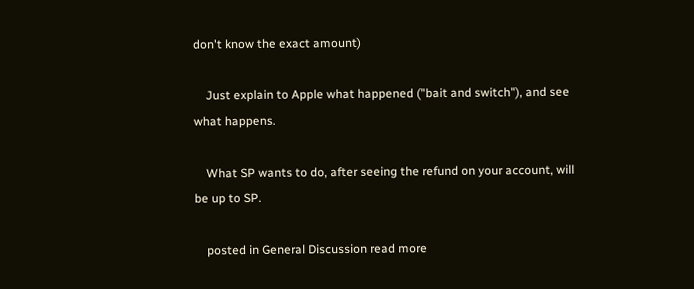don't know the exact amount)

    Just explain to Apple what happened ("bait and switch"), and see what happens.

    What SP wants to do, after seeing the refund on your account, will be up to SP.

    posted in General Discussion read more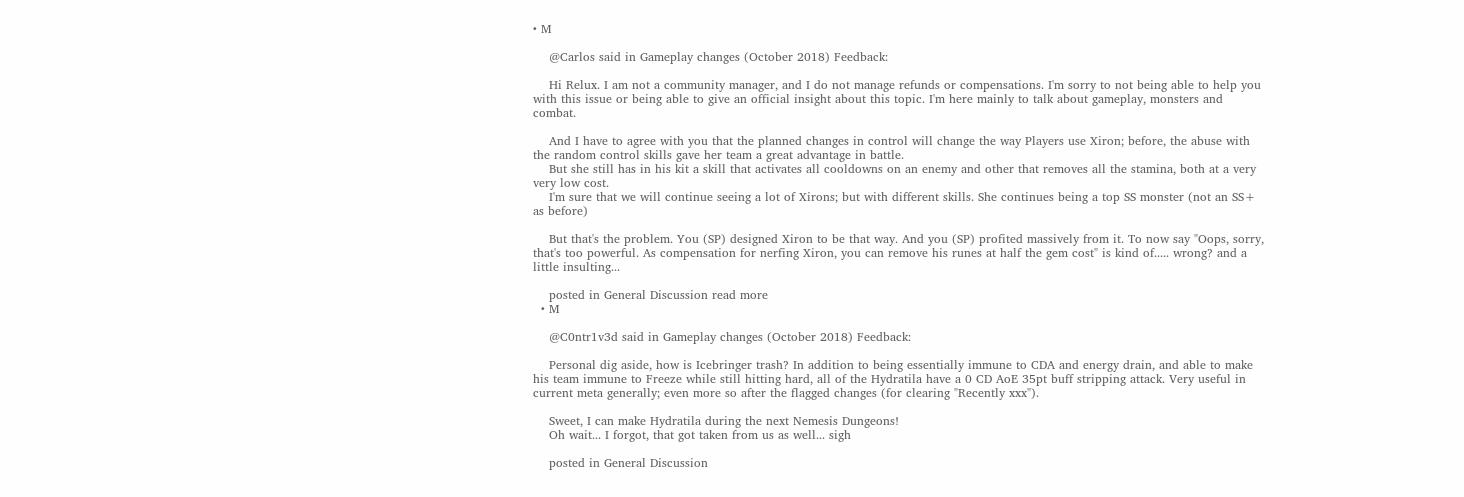• M

    @Carlos said in Gameplay changes (October 2018) Feedback:

    Hi Relux. I am not a community manager, and I do not manage refunds or compensations. I'm sorry to not being able to help you with this issue or being able to give an official insight about this topic. I'm here mainly to talk about gameplay, monsters and combat.

    And I have to agree with you that the planned changes in control will change the way Players use Xiron; before, the abuse with the random control skills gave her team a great advantage in battle.
    But she still has in his kit a skill that activates all cooldowns on an enemy and other that removes all the stamina, both at a very very low cost.
    I'm sure that we will continue seeing a lot of Xirons; but with different skills. She continues being a top SS monster (not an SS+ as before)

    But that's the problem. You (SP) designed Xiron to be that way. And you (SP) profited massively from it. To now say "Oops, sorry, that's too powerful. As compensation for nerfing Xiron, you can remove his runes at half the gem cost" is kind of..... wrong? and a little insulting...

    posted in General Discussion read more
  • M

    @C0ntr1v3d said in Gameplay changes (October 2018) Feedback:

    Personal dig aside, how is Icebringer trash? In addition to being essentially immune to CDA and energy drain, and able to make his team immune to Freeze while still hitting hard, all of the Hydratila have a 0 CD AoE 35pt buff stripping attack. Very useful in current meta generally; even more so after the flagged changes (for clearing "Recently xxx").

    Sweet, I can make Hydratila during the next Nemesis Dungeons!
    Oh wait... I forgot, that got taken from us as well... sigh

    posted in General Discussion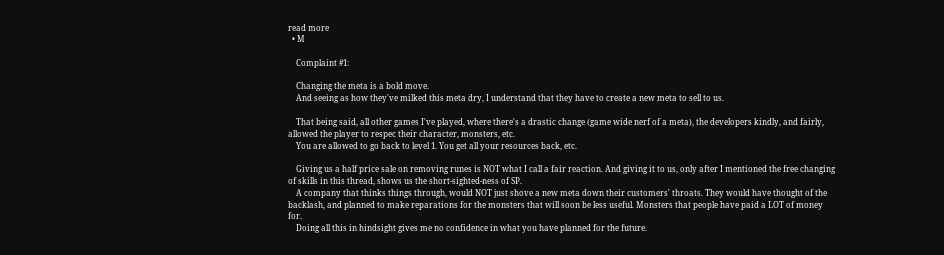read more
  • M

    Complaint #1:

    Changing the meta is a bold move.
    And seeing as how they've milked this meta dry, I understand that they have to create a new meta to sell to us.

    That being said, all other games I've played, where there's a drastic change (game wide nerf of a meta), the developers kindly, and fairly, allowed the player to respec their character, monsters, etc.
    You are allowed to go back to level 1. You get all your resources back, etc.

    Giving us a half price sale on removing runes is NOT what I call a fair reaction. And giving it to us, only after I mentioned the free changing of skills in this thread, shows us the short-sighted-ness of SP.
    A company that thinks things through, would NOT just shove a new meta down their customers' throats. They would have thought of the backlash, and planned to make reparations for the monsters that will soon be less useful. Monsters that people have paid a LOT of money for.
    Doing all this in hindsight gives me no confidence in what you have planned for the future.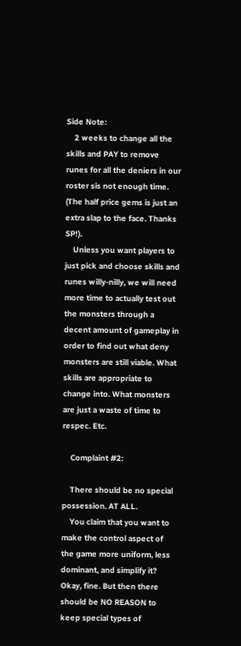Side Note:
    2 weeks to change all the skills and PAY to remove runes for all the deniers in our roster sis not enough time. (The half price gems is just an extra slap to the face. Thanks SP!).
    Unless you want players to just pick and choose skills and runes willy-nilly, we will need more time to actually test out the monsters through a decent amount of gameplay in order to find out what deny monsters are still viable. What skills are appropriate to change into. What monsters are just a waste of time to respec. Etc.

    Complaint #2:

    There should be no special possession. AT ALL.
    You claim that you want to make the control aspect of the game more uniform, less dominant, and simplify it? Okay, fine. But then there should be NO REASON to keep special types of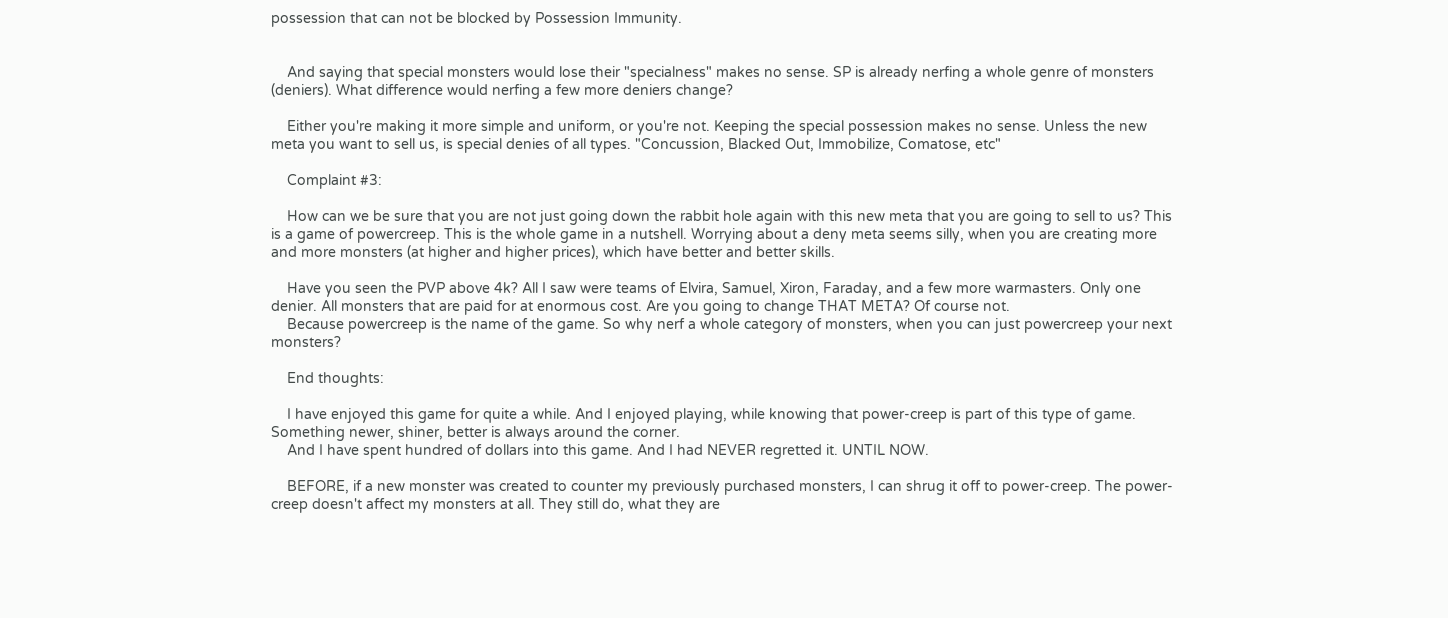possession that can not be blocked by Possession Immunity.


    And saying that special monsters would lose their "specialness" makes no sense. SP is already nerfing a whole genre of monsters (deniers). What difference would nerfing a few more deniers change?

    Either you're making it more simple and uniform, or you're not. Keeping the special possession makes no sense. Unless the new meta you want to sell us, is special denies of all types. "Concussion, Blacked Out, Immobilize, Comatose, etc"

    Complaint #3:

    How can we be sure that you are not just going down the rabbit hole again with this new meta that you are going to sell to us? This is a game of powercreep. This is the whole game in a nutshell. Worrying about a deny meta seems silly, when you are creating more and more monsters (at higher and higher prices), which have better and better skills.

    Have you seen the PVP above 4k? All I saw were teams of Elvira, Samuel, Xiron, Faraday, and a few more warmasters. Only one denier. All monsters that are paid for at enormous cost. Are you going to change THAT META? Of course not.
    Because powercreep is the name of the game. So why nerf a whole category of monsters, when you can just powercreep your next monsters?

    End thoughts:

    I have enjoyed this game for quite a while. And I enjoyed playing, while knowing that power-creep is part of this type of game. Something newer, shiner, better is always around the corner.
    And I have spent hundred of dollars into this game. And I had NEVER regretted it. UNTIL NOW.

    BEFORE, if a new monster was created to counter my previously purchased monsters, I can shrug it off to power-creep. The power-creep doesn't affect my monsters at all. They still do, what they are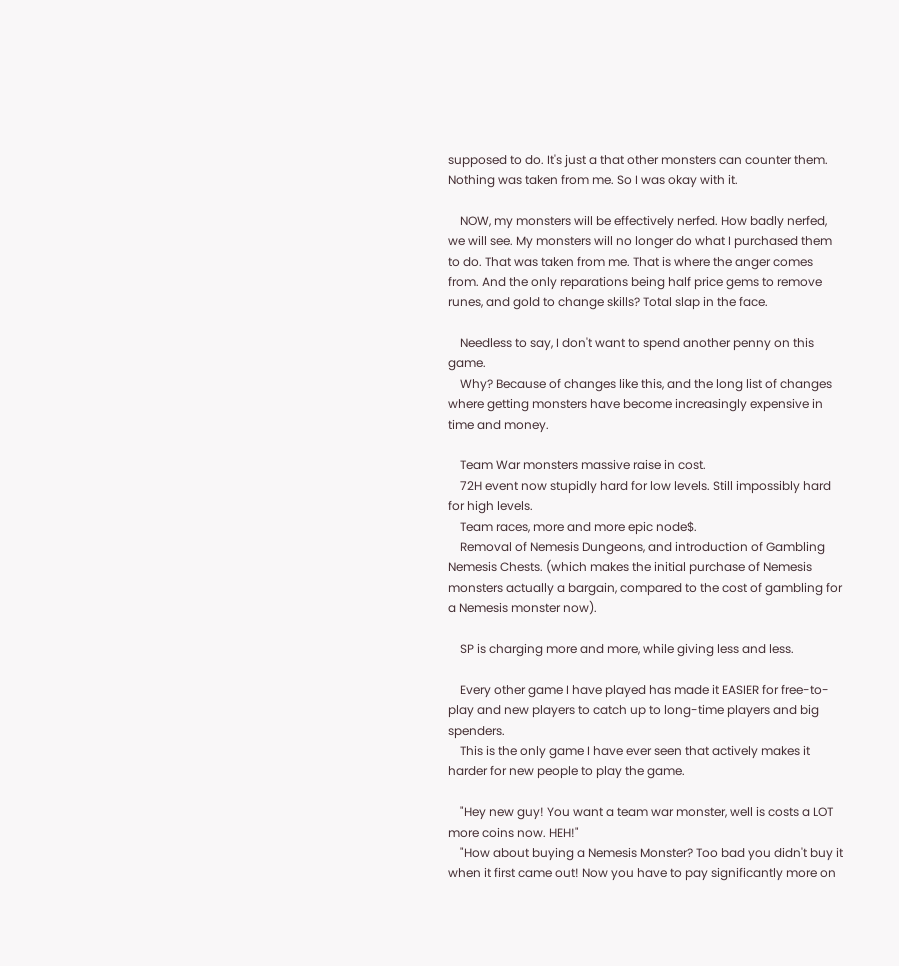supposed to do. It's just a that other monsters can counter them. Nothing was taken from me. So I was okay with it.

    NOW, my monsters will be effectively nerfed. How badly nerfed, we will see. My monsters will no longer do what I purchased them to do. That was taken from me. That is where the anger comes from. And the only reparations being half price gems to remove runes, and gold to change skills? Total slap in the face.

    Needless to say, I don't want to spend another penny on this game.
    Why? Because of changes like this, and the long list of changes where getting monsters have become increasingly expensive in time and money.

    Team War monsters massive raise in cost.
    72H event now stupidly hard for low levels. Still impossibly hard for high levels.
    Team races, more and more epic node$.
    Removal of Nemesis Dungeons, and introduction of Gambling Nemesis Chests. (which makes the initial purchase of Nemesis monsters actually a bargain, compared to the cost of gambling for a Nemesis monster now).

    SP is charging more and more, while giving less and less.

    Every other game I have played has made it EASIER for free-to-play and new players to catch up to long-time players and big spenders.
    This is the only game I have ever seen that actively makes it harder for new people to play the game.

    "Hey new guy! You want a team war monster, well is costs a LOT more coins now. HEH!"
    "How about buying a Nemesis Monster? Too bad you didn't buy it when it first came out! Now you have to pay significantly more on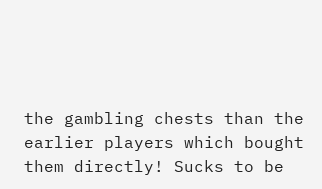the gambling chests than the earlier players which bought them directly! Sucks to be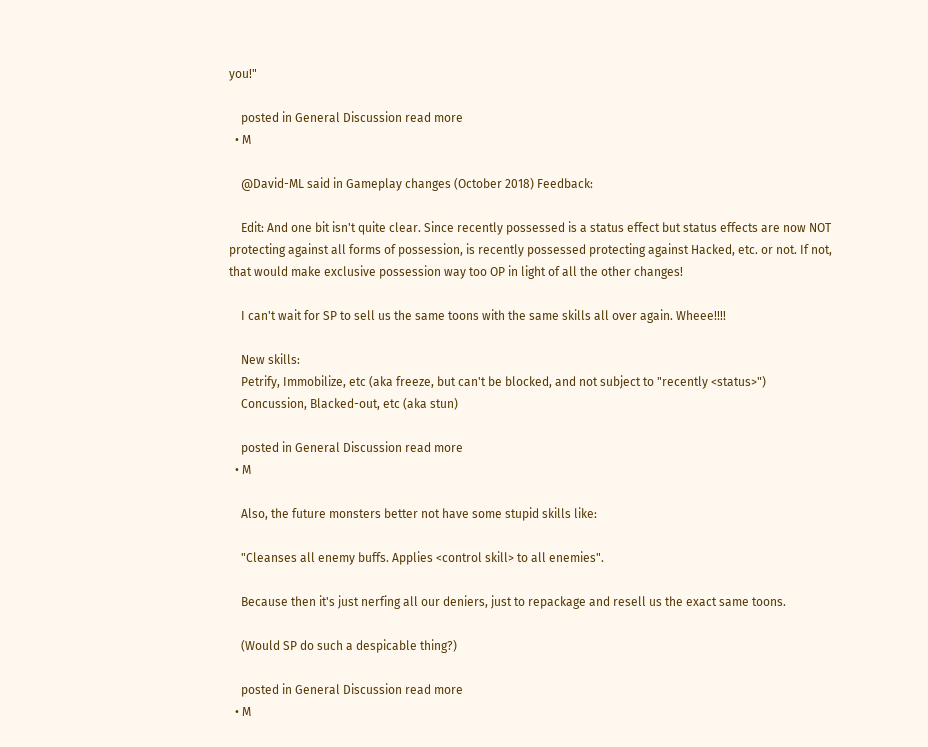you!"

    posted in General Discussion read more
  • M

    @David-ML said in Gameplay changes (October 2018) Feedback:

    Edit: And one bit isn't quite clear. Since recently possessed is a status effect but status effects are now NOT protecting against all forms of possession, is recently possessed protecting against Hacked, etc. or not. If not, that would make exclusive possession way too OP in light of all the other changes!

    I can't wait for SP to sell us the same toons with the same skills all over again. Wheee!!!!

    New skills:
    Petrify, Immobilize, etc (aka freeze, but can't be blocked, and not subject to "recently <status>")
    Concussion, Blacked-out, etc (aka stun)

    posted in General Discussion read more
  • M

    Also, the future monsters better not have some stupid skills like:

    "Cleanses all enemy buffs. Applies <control skill> to all enemies".

    Because then it's just nerfing all our deniers, just to repackage and resell us the exact same toons.

    (Would SP do such a despicable thing?)

    posted in General Discussion read more
  • M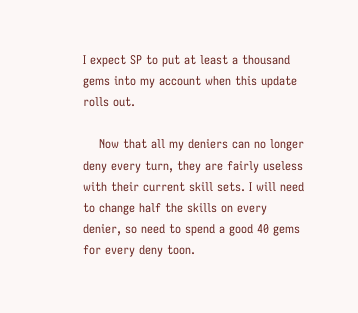I expect SP to put at least a thousand gems into my account when this update rolls out.

    Now that all my deniers can no longer deny every turn, they are fairly useless with their current skill sets. I will need to change half the skills on every denier, so need to spend a good 40 gems for every deny toon.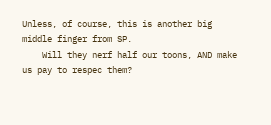Unless, of course, this is another big middle finger from SP.
    Will they nerf half our toons, AND make us pay to respec them?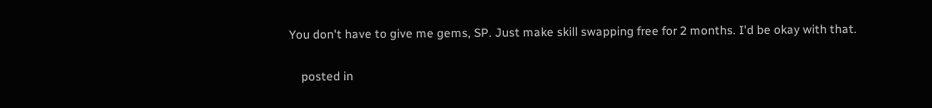You don't have to give me gems, SP. Just make skill swapping free for 2 months. I'd be okay with that.

    posted in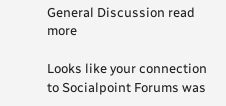General Discussion read more

Looks like your connection to Socialpoint Forums was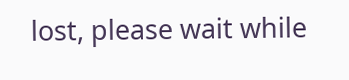lost, please wait while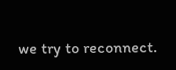we try to reconnect.